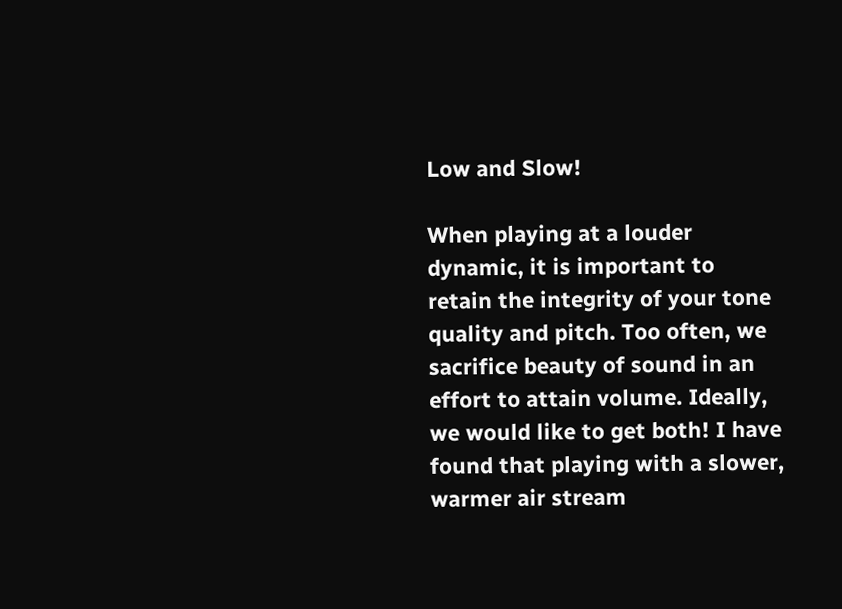Low and Slow!

When playing at a louder dynamic, it is important to retain the integrity of your tone quality and pitch. Too often, we sacrifice beauty of sound in an effort to attain volume. Ideally, we would like to get both! I have found that playing with a slower, warmer air stream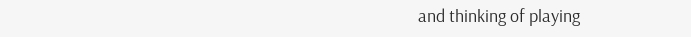and thinking of playing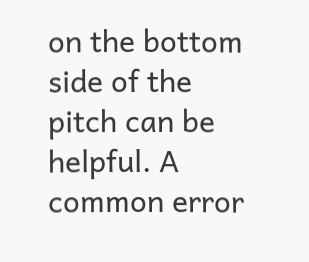on the bottom side of the pitch can be helpful. A common error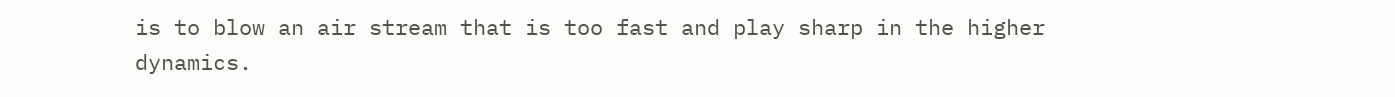is to blow an air stream that is too fast and play sharp in the higher dynamics.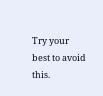Try your best to avoid this.